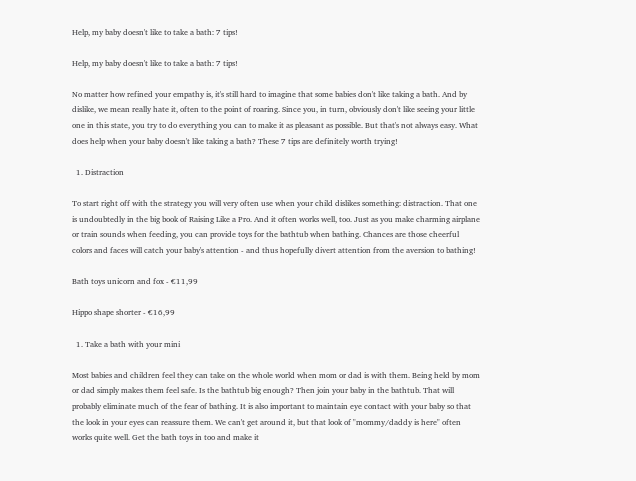Help, my baby doesn't like to take a bath: 7 tips!

Help, my baby doesn't like to take a bath: 7 tips!

No matter how refined your empathy is, it's still hard to imagine that some babies don't like taking a bath. And by dislike, we mean really hate it, often to the point of roaring. Since you, in turn, obviously don't like seeing your little one in this state, you try to do everything you can to make it as pleasant as possible. But that's not always easy. What does help when your baby doesn't like taking a bath? These 7 tips are definitely worth trying!

  1. Distraction

To start right off with the strategy you will very often use when your child dislikes something: distraction. That one is undoubtedly in the big book of Raising Like a Pro. And it often works well, too. Just as you make charming airplane or train sounds when feeding, you can provide toys for the bathtub when bathing. Chances are those cheerful colors and faces will catch your baby's attention - and thus hopefully divert attention from the aversion to bathing!

Bath toys unicorn and fox - €11,99

Hippo shape shorter - €16,99

  1. Take a bath with your mini

Most babies and children feel they can take on the whole world when mom or dad is with them. Being held by mom or dad simply makes them feel safe. Is the bathtub big enough? Then join your baby in the bathtub. That will probably eliminate much of the fear of bathing. It is also important to maintain eye contact with your baby so that the look in your eyes can reassure them. We can't get around it, but that look of "mommy/daddy is here" often works quite well. Get the bath toys in too and make it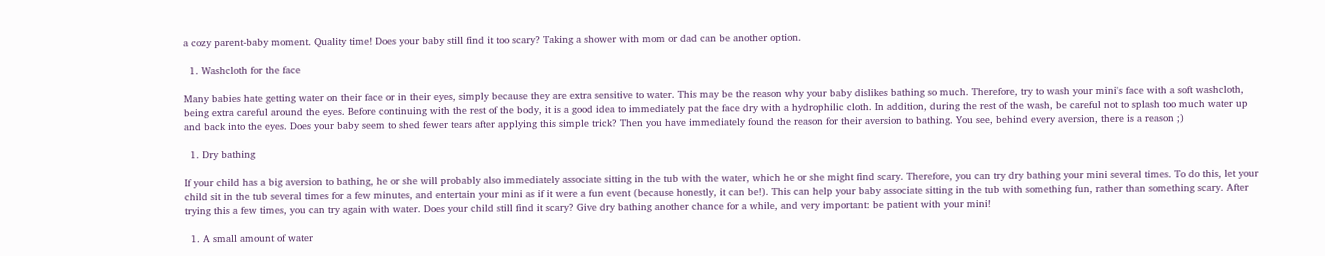a cozy parent-baby moment. Quality time! Does your baby still find it too scary? Taking a shower with mom or dad can be another option.

  1. Washcloth for the face

Many babies hate getting water on their face or in their eyes, simply because they are extra sensitive to water. This may be the reason why your baby dislikes bathing so much. Therefore, try to wash your mini's face with a soft washcloth, being extra careful around the eyes. Before continuing with the rest of the body, it is a good idea to immediately pat the face dry with a hydrophilic cloth. In addition, during the rest of the wash, be careful not to splash too much water up and back into the eyes. Does your baby seem to shed fewer tears after applying this simple trick? Then you have immediately found the reason for their aversion to bathing. You see, behind every aversion, there is a reason ;)

  1. Dry bathing

If your child has a big aversion to bathing, he or she will probably also immediately associate sitting in the tub with the water, which he or she might find scary. Therefore, you can try dry bathing your mini several times. To do this, let your child sit in the tub several times for a few minutes, and entertain your mini as if it were a fun event (because honestly, it can be!). This can help your baby associate sitting in the tub with something fun, rather than something scary. After trying this a few times, you can try again with water. Does your child still find it scary? Give dry bathing another chance for a while, and very important: be patient with your mini!

  1. A small amount of water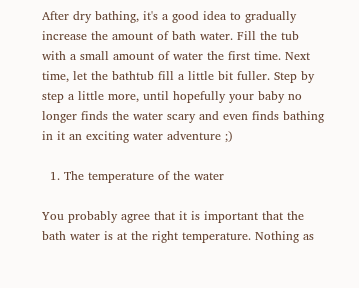After dry bathing, it's a good idea to gradually increase the amount of bath water. Fill the tub with a small amount of water the first time. Next time, let the bathtub fill a little bit fuller. Step by step a little more, until hopefully your baby no longer finds the water scary and even finds bathing in it an exciting water adventure ;)

  1. The temperature of the water

You probably agree that it is important that the bath water is at the right temperature. Nothing as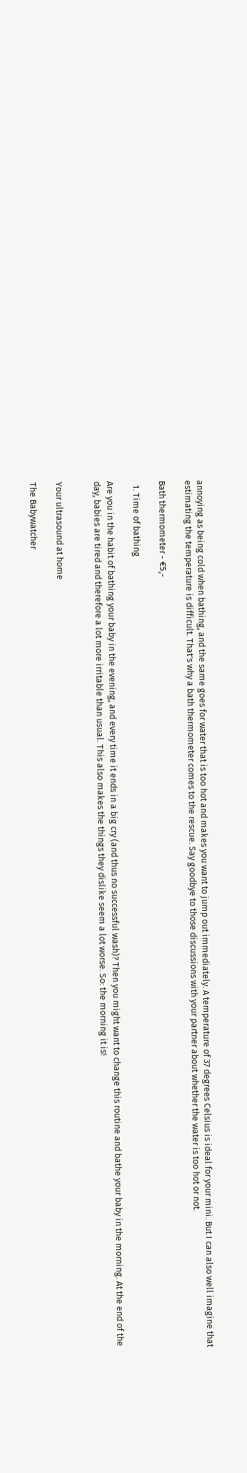annoying as being cold when bathing, and the same goes for water that is too hot and makes you want to jump out immediately. A temperature of 37 degrees Celsius is ideal for your mini. But I can also well imagine that estimating the temperature is difficult. That's why a bath thermometer comes to the rescue. Say goodbye to those discussions with your partner about whether the water is too hot or not.

Bath thermometer - €5,-

  1. Time of bathing

Are you in the habit of bathing your baby in the evening, and every time it ends in a big cry (and thus no successful wash)? Then you might want to change this routine and bathe your baby in the morning. At the end of the day, babies are tired and therefore a lot more irritable than usual. This also makes the things they dislike seem a lot worse. So: the morning it is!


Your ultrasound at home

The Babywatcher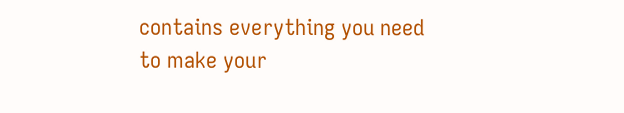contains everything you need to make your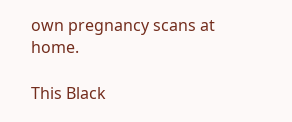own pregnancy scans at home.

This Black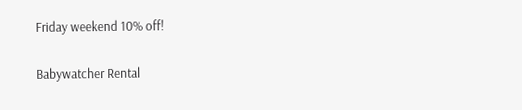Friday weekend 10% off!

Babywatcher Rental